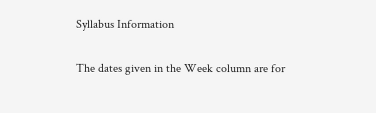Syllabus Information

The dates given in the Week column are for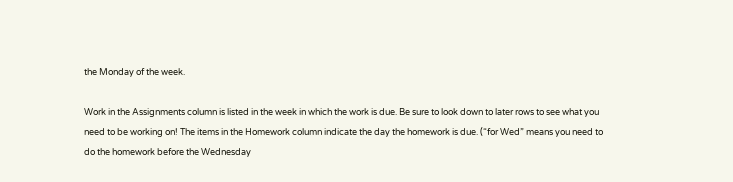the Monday of the week.

Work in the Assignments column is listed in the week in which the work is due. Be sure to look down to later rows to see what you need to be working on! The items in the Homework column indicate the day the homework is due. (“for Wed” means you need to do the homework before the Wednesday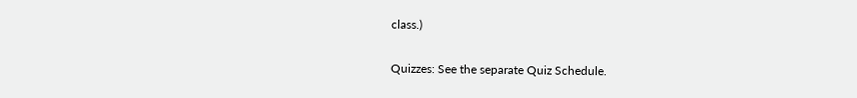class.)

Quizzes: See the separate Quiz Schedule.